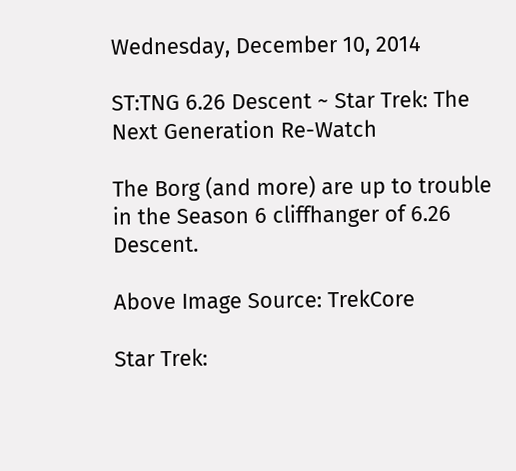Wednesday, December 10, 2014

ST:TNG 6.26 Descent ~ Star Trek: The Next Generation Re-Watch

The Borg (and more) are up to trouble in the Season 6 cliffhanger of 6.26 Descent.

Above Image Source: TrekCore

Star Trek: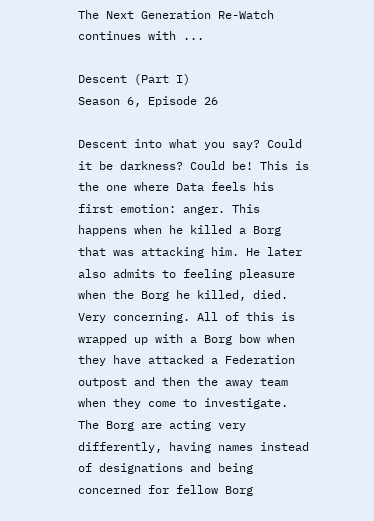The Next Generation Re-Watch continues with ...

Descent (Part I)
Season 6, Episode 26

Descent into what you say? Could it be darkness? Could be! This is the one where Data feels his first emotion: anger. This happens when he killed a Borg that was attacking him. He later also admits to feeling pleasure when the Borg he killed, died. Very concerning. All of this is wrapped up with a Borg bow when they have attacked a Federation outpost and then the away team when they come to investigate. The Borg are acting very differently, having names instead of designations and being concerned for fellow Borg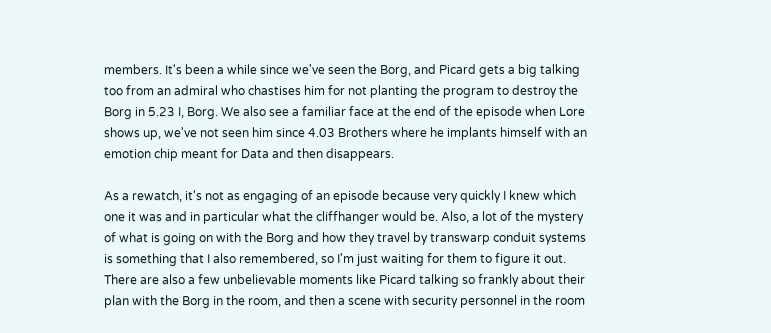members. It's been a while since we've seen the Borg, and Picard gets a big talking too from an admiral who chastises him for not planting the program to destroy the Borg in 5.23 I, Borg. We also see a familiar face at the end of the episode when Lore shows up, we've not seen him since 4.03 Brothers where he implants himself with an emotion chip meant for Data and then disappears.

As a rewatch, it's not as engaging of an episode because very quickly I knew which one it was and in particular what the cliffhanger would be. Also, a lot of the mystery of what is going on with the Borg and how they travel by transwarp conduit systems is something that I also remembered, so I'm just waiting for them to figure it out. There are also a few unbelievable moments like Picard talking so frankly about their plan with the Borg in the room, and then a scene with security personnel in the room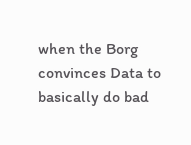when the Borg convinces Data to basically do bad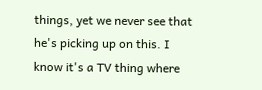things, yet we never see that he's picking up on this. I know it's a TV thing where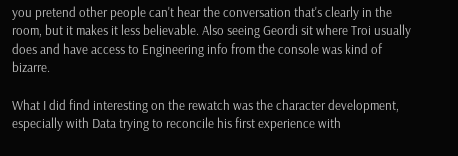you pretend other people can't hear the conversation that's clearly in the room, but it makes it less believable. Also seeing Geordi sit where Troi usually does and have access to Engineering info from the console was kind of bizarre.

What I did find interesting on the rewatch was the character development, especially with Data trying to reconcile his first experience with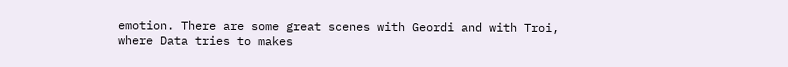emotion. There are some great scenes with Geordi and with Troi, where Data tries to makes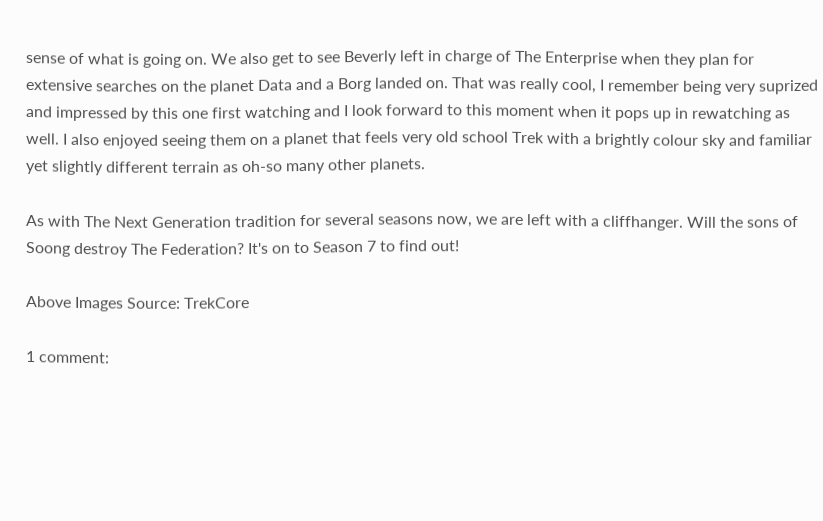sense of what is going on. We also get to see Beverly left in charge of The Enterprise when they plan for extensive searches on the planet Data and a Borg landed on. That was really cool, I remember being very suprized and impressed by this one first watching and I look forward to this moment when it pops up in rewatching as well. I also enjoyed seeing them on a planet that feels very old school Trek with a brightly colour sky and familiar yet slightly different terrain as oh-so many other planets.

As with The Next Generation tradition for several seasons now, we are left with a cliffhanger. Will the sons of Soong destroy The Federation? It's on to Season 7 to find out!

Above Images Source: TrekCore

1 comment: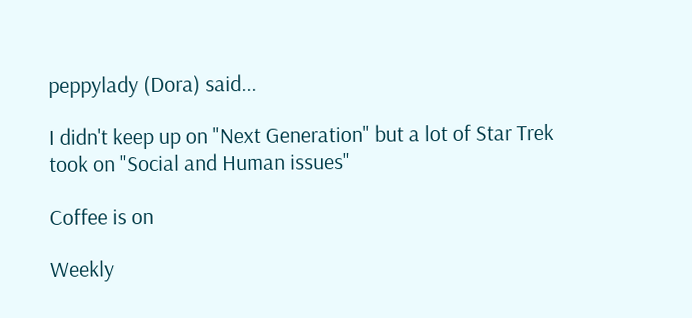peppylady (Dora) said...

I didn't keep up on "Next Generation" but a lot of Star Trek took on "Social and Human issues"

Coffee is on

Weekly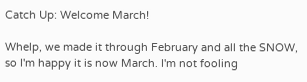Catch Up: Welcome March!

Whelp, we made it through February and all the SNOW, so I'm happy it is now March. I'm not fooling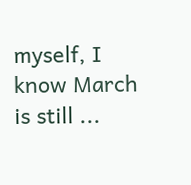myself, I know March is still ...